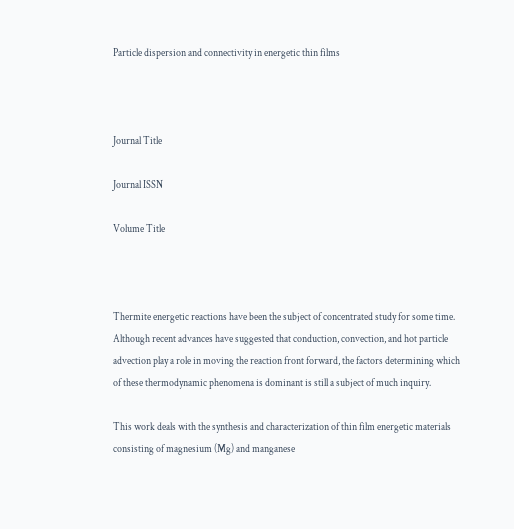Particle dispersion and connectivity in energetic thin films



Journal Title

Journal ISSN

Volume Title



Thermite energetic reactions have been the subject of concentrated study for some time. Although recent advances have suggested that conduction, convection, and hot particle advection play a role in moving the reaction front forward, the factors determining which of these thermodynamic phenomena is dominant is still a subject of much inquiry.

This work deals with the synthesis and characterization of thin film energetic materials consisting of magnesium (Mg) and manganese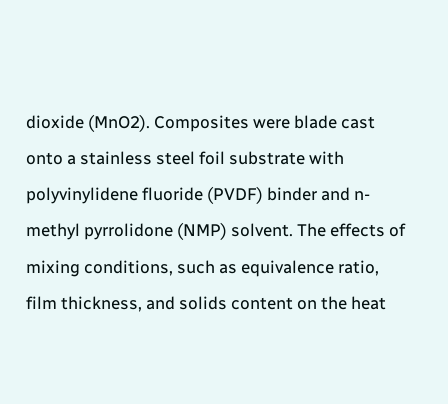dioxide (MnO2). Composites were blade cast onto a stainless steel foil substrate with polyvinylidene fluoride (PVDF) binder and n-methyl pyrrolidone (NMP) solvent. The effects of mixing conditions, such as equivalence ratio, film thickness, and solids content on the heat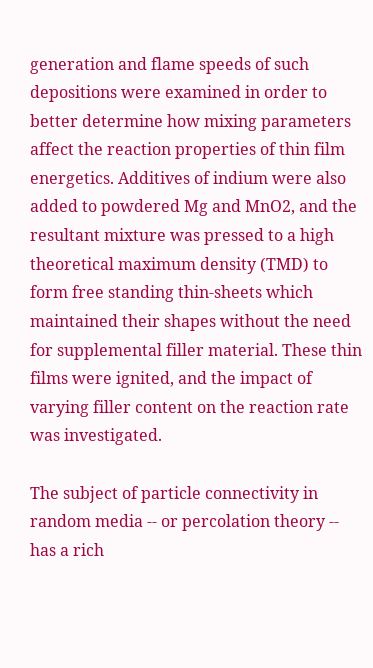generation and flame speeds of such depositions were examined in order to better determine how mixing parameters affect the reaction properties of thin film energetics. Additives of indium were also added to powdered Mg and MnO2, and the resultant mixture was pressed to a high theoretical maximum density (TMD) to form free standing thin-sheets which maintained their shapes without the need for supplemental filler material. These thin films were ignited, and the impact of varying filler content on the reaction rate was investigated.

The subject of particle connectivity in random media -- or percolation theory -- has a rich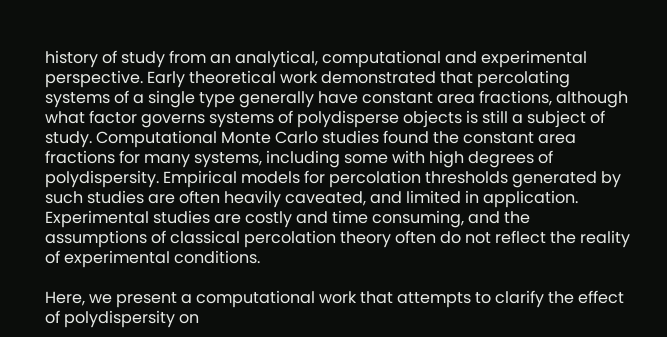history of study from an analytical, computational and experimental perspective. Early theoretical work demonstrated that percolating systems of a single type generally have constant area fractions, although what factor governs systems of polydisperse objects is still a subject of study. Computational Monte Carlo studies found the constant area fractions for many systems, including some with high degrees of polydispersity. Empirical models for percolation thresholds generated by such studies are often heavily caveated, and limited in application. Experimental studies are costly and time consuming, and the assumptions of classical percolation theory often do not reflect the reality of experimental conditions.

Here, we present a computational work that attempts to clarify the effect of polydispersity on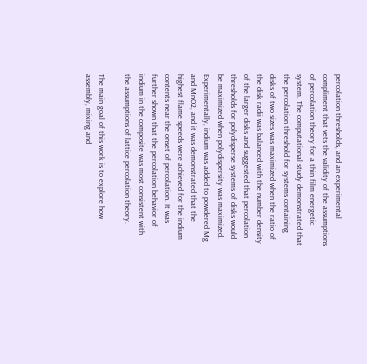percolation thresholds, and an experimental compliment that vets the validity of the assumptions of percolation theory for a thin film energetic system. The computational study demonstrated that the percolation threshold for systems containing disks of two sizes was maximized when the ratio of the disk radii was balanced with the number density of the larger disks and suggested that percolation thresholds for polydisperse systems of disks would be maximized when polydispersity was maximized. Experimentally, indium was added to powdered Mg and MnO2, and it was demonstrated that the highest flame speeds were achieved for the indium contents near the onset of percolation. It was further shown that the percolation behavior of indium in the composite was most consistent with the assumptions of lattice percolation theory.

The main goal of this work is to explore how assembly, mixing and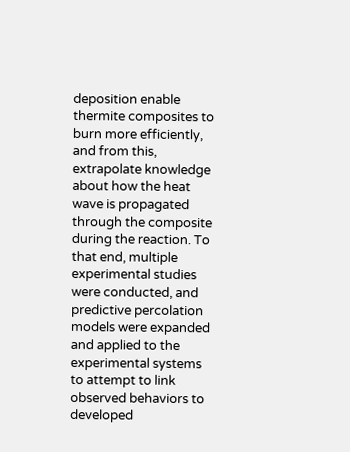deposition enable thermite composites to burn more efficiently, and from this, extrapolate knowledge about how the heat wave is propagated through the composite during the reaction. To that end, multiple experimental studies were conducted, and predictive percolation models were expanded and applied to the experimental systems to attempt to link observed behaviors to developed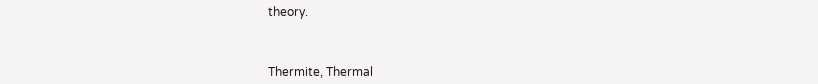theory.



Thermite, Thermal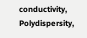conductivity, Polydispersity,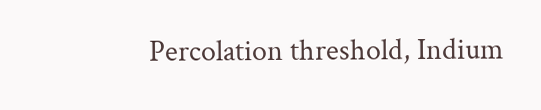Percolation threshold, Indium